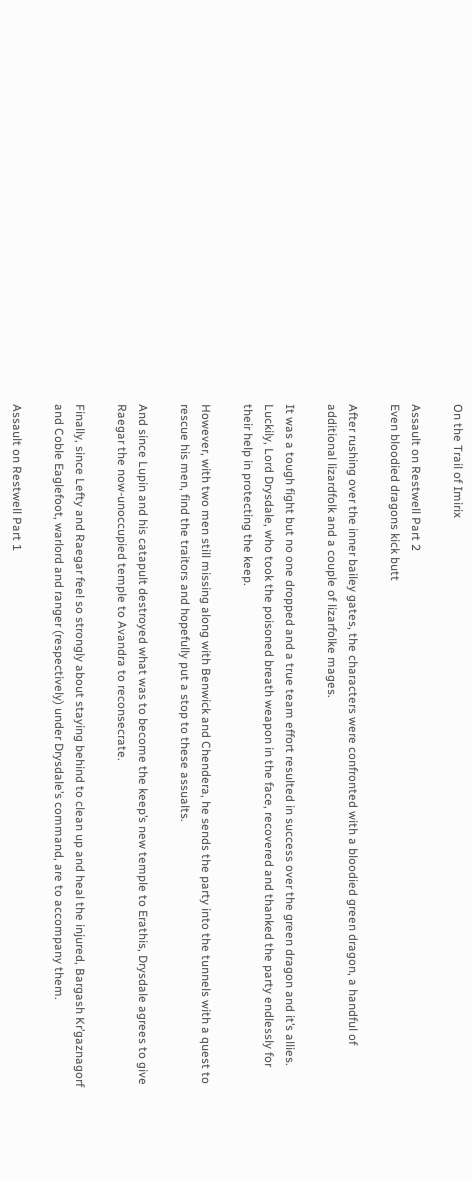On the Trail of Imirix

Assault on Restwell Part 2
Even bloodied dragons kick butt

After rushing over the inner bailey gates, the characters were confronted with a bloodied green dragon, a handful of additional lizardfolk and a couple of lizarfolke mages.

It was a tough fight but no one dropped and a true team effort resulted in success over the green dragon and it’s allies. Luckily, Lord Drysdale, who took the poisoned breath weapon in the face, recovered and thanked the party endlessly for their help in protecting the keep.

However, with two men still missing along with Benwick and Chendera, he sends the party into the tunnels with a quest to rescue his men, find the traitors and hopefully put a stop to these assualts.

And since Lupin and his catapult destroyed what was to become the keep’s new temple to Erathis, Drysdale agrees to give Raegar the now-unoccupied temple to Avandra to reconsecrate.

Finally, since Lefty and Raegar feel so strongly about staying behind to clean up and heal the injured, Bargash Kr’gaznagorf and Coble Eaglefoot, warlord and ranger (respectively) under Drysdale’s command, are to accompany them.

Assault on Restwell Part 1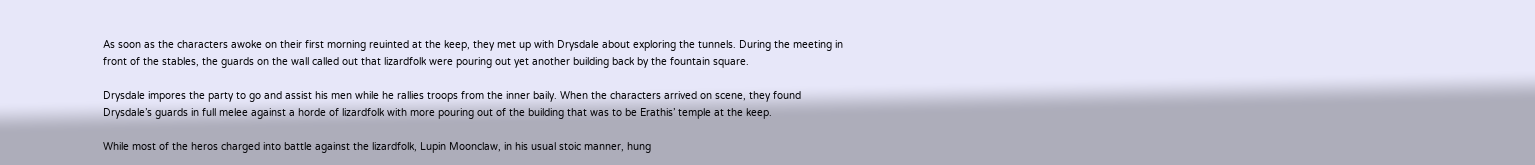As soon as the characters awoke on their first morning reuinted at the keep, they met up with Drysdale about exploring the tunnels. During the meeting in front of the stables, the guards on the wall called out that lizardfolk were pouring out yet another building back by the fountain square.

Drysdale impores the party to go and assist his men while he rallies troops from the inner baily. When the characters arrived on scene, they found Drysdale’s guards in full melee against a horde of lizardfolk with more pouring out of the building that was to be Erathis’ temple at the keep.

While most of the heros charged into battle against the lizardfolk, Lupin Moonclaw, in his usual stoic manner, hung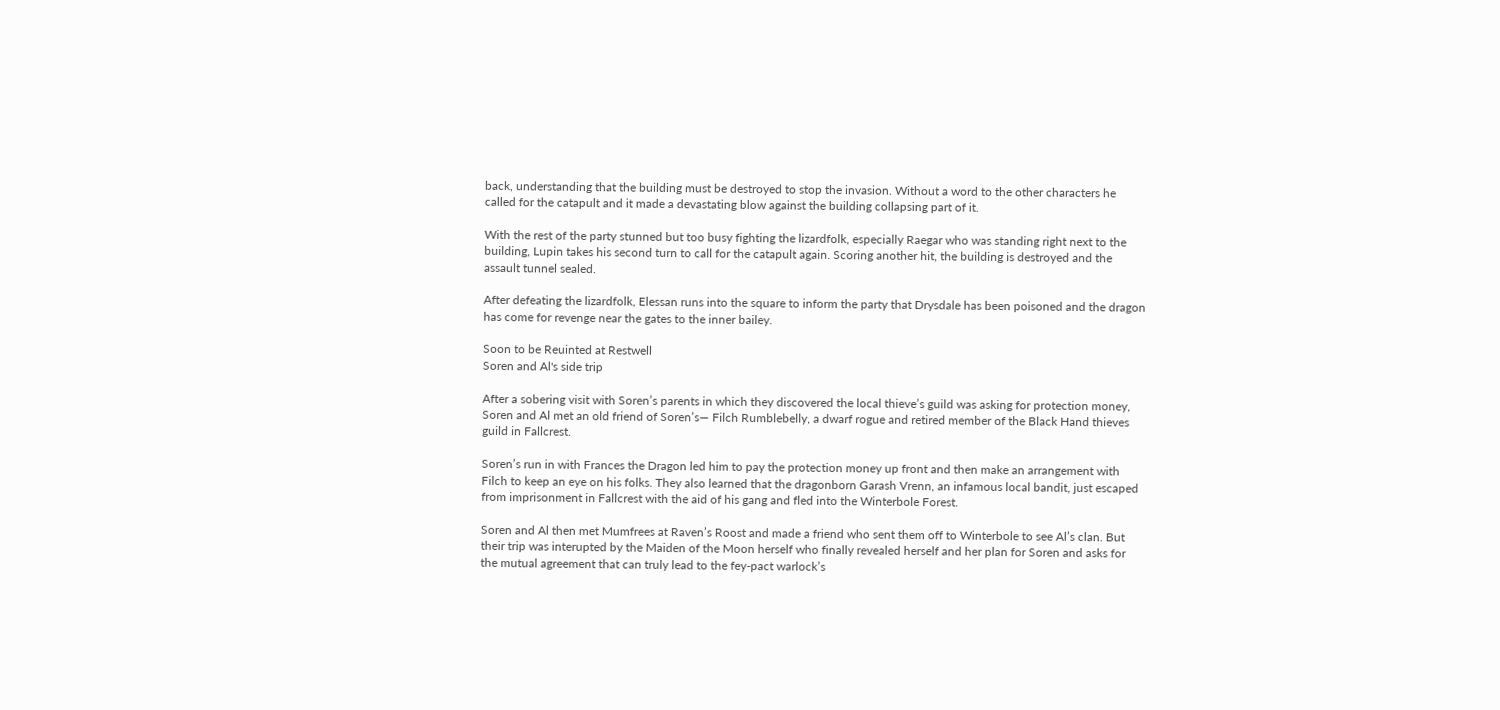back, understanding that the building must be destroyed to stop the invasion. Without a word to the other characters he called for the catapult and it made a devastating blow against the building collapsing part of it.

With the rest of the party stunned but too busy fighting the lizardfolk, especially Raegar who was standing right next to the building, Lupin takes his second turn to call for the catapult again. Scoring another hit, the building is destroyed and the assault tunnel sealed.

After defeating the lizardfolk, Elessan runs into the square to inform the party that Drysdale has been poisoned and the dragon has come for revenge near the gates to the inner bailey.

Soon to be Reuinted at Restwell
Soren and Al's side trip

After a sobering visit with Soren’s parents in which they discovered the local thieve’s guild was asking for protection money, Soren and Al met an old friend of Soren’s— Filch Rumblebelly, a dwarf rogue and retired member of the Black Hand thieves guild in Fallcrest.

Soren’s run in with Frances the Dragon led him to pay the protection money up front and then make an arrangement with Filch to keep an eye on his folks. They also learned that the dragonborn Garash Vrenn, an infamous local bandit, just escaped from imprisonment in Fallcrest with the aid of his gang and fled into the Winterbole Forest.

Soren and Al then met Mumfrees at Raven’s Roost and made a friend who sent them off to Winterbole to see Al’s clan. But their trip was interupted by the Maiden of the Moon herself who finally revealed herself and her plan for Soren and asks for the mutual agreement that can truly lead to the fey-pact warlock’s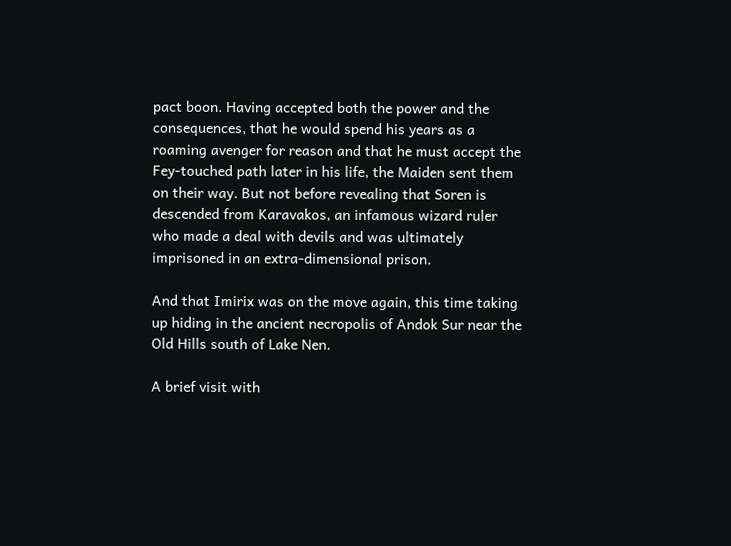pact boon. Having accepted both the power and the consequences, that he would spend his years as a roaming avenger for reason and that he must accept the Fey-touched path later in his life, the Maiden sent them on their way. But not before revealing that Soren is descended from Karavakos, an infamous wizard ruler who made a deal with devils and was ultimately imprisoned in an extra-dimensional prison.

And that Imirix was on the move again, this time taking up hiding in the ancient necropolis of Andok Sur near the Old Hills south of Lake Nen.

A brief visit with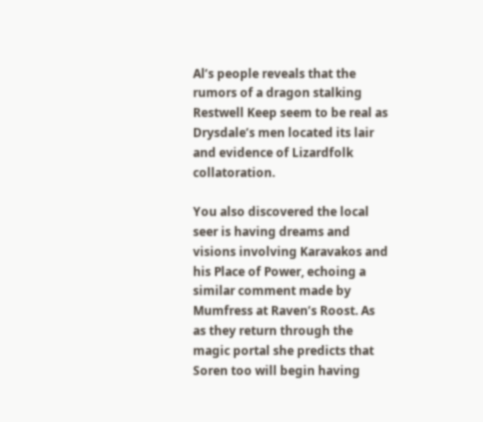Al’s people reveals that the rumors of a dragon stalking Restwell Keep seem to be real as Drysdale’s men located its lair and evidence of Lizardfolk collatoration.

You also discovered the local seer is having dreams and visions involving Karavakos and his Place of Power, echoing a similar comment made by Mumfress at Raven’s Roost. As as they return through the magic portal she predicts that Soren too will begin having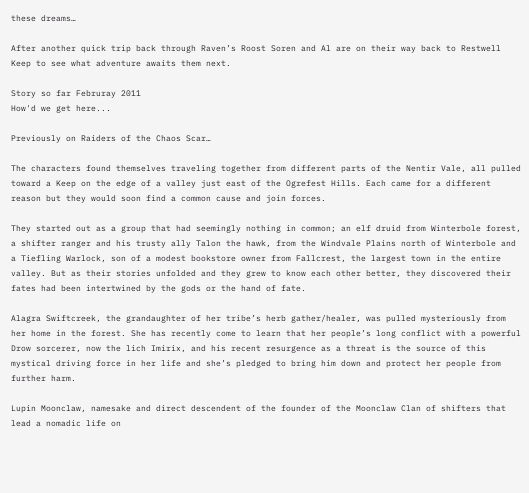these dreams…

After another quick trip back through Raven’s Roost Soren and Al are on their way back to Restwell Keep to see what adventure awaits them next.

Story so far Februray 2011
How'd we get here...

Previously on Raiders of the Chaos Scar…

The characters found themselves traveling together from different parts of the Nentir Vale, all pulled toward a Keep on the edge of a valley just east of the Ogrefest Hills. Each came for a different reason but they would soon find a common cause and join forces.

They started out as a group that had seemingly nothing in common; an elf druid from Winterbole forest, a shifter ranger and his trusty ally Talon the hawk, from the Windvale Plains north of Winterbole and a Tiefling Warlock, son of a modest bookstore owner from Fallcrest, the largest town in the entire valley. But as their stories unfolded and they grew to know each other better, they discovered their fates had been intertwined by the gods or the hand of fate.

Alagra Swiftcreek, the grandaughter of her tribe’s herb gather/healer, was pulled mysteriously from her home in the forest. She has recently come to learn that her people’s long conflict with a powerful Drow sorcerer, now the lich Imirix, and his recent resurgence as a threat is the source of this mystical driving force in her life and she’s pledged to bring him down and protect her people from further harm.

Lupin Moonclaw, namesake and direct descendent of the founder of the Moonclaw Clan of shifters that lead a nomadic life on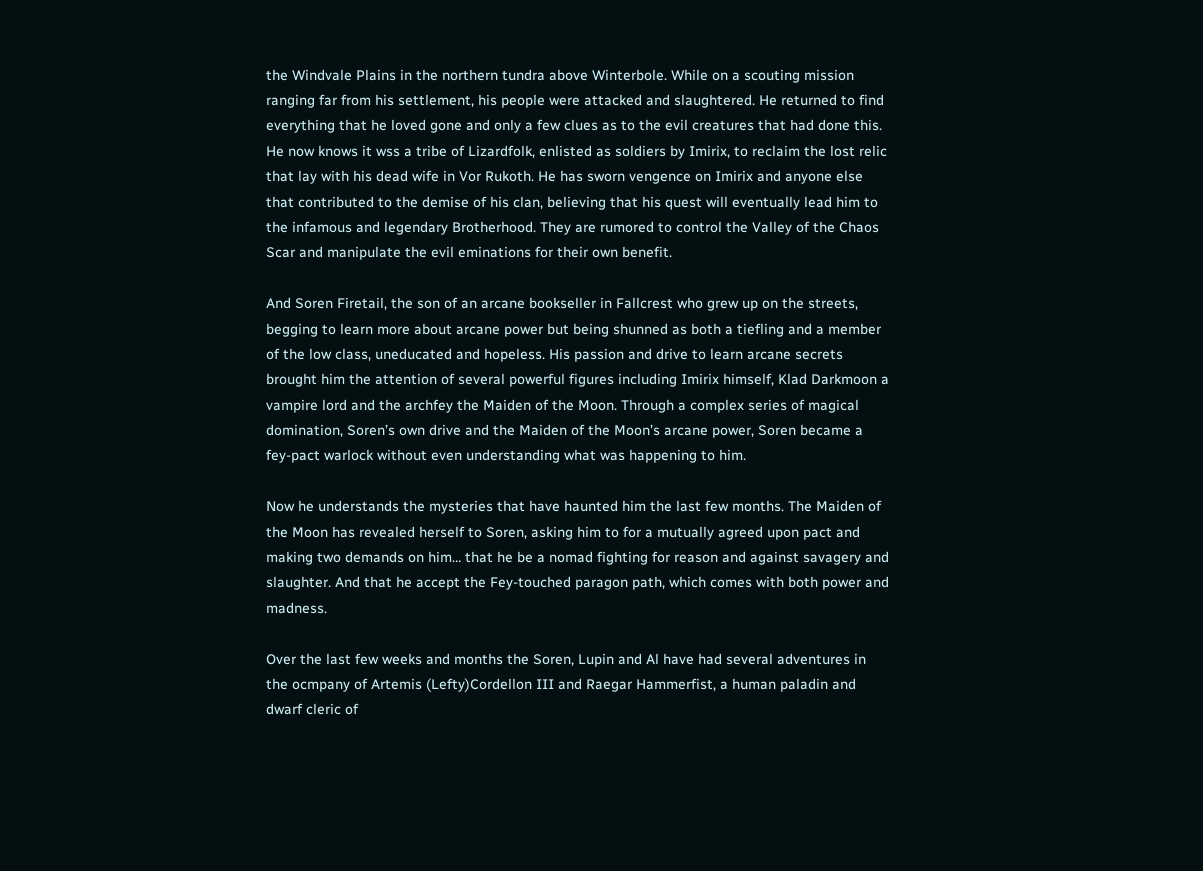the Windvale Plains in the northern tundra above Winterbole. While on a scouting mission ranging far from his settlement, his people were attacked and slaughtered. He returned to find everything that he loved gone and only a few clues as to the evil creatures that had done this. He now knows it wss a tribe of Lizardfolk, enlisted as soldiers by Imirix, to reclaim the lost relic that lay with his dead wife in Vor Rukoth. He has sworn vengence on Imirix and anyone else that contributed to the demise of his clan, believing that his quest will eventually lead him to the infamous and legendary Brotherhood. They are rumored to control the Valley of the Chaos Scar and manipulate the evil eminations for their own benefit.

And Soren Firetail, the son of an arcane bookseller in Fallcrest who grew up on the streets, begging to learn more about arcane power but being shunned as both a tiefling and a member of the low class, uneducated and hopeless. His passion and drive to learn arcane secrets brought him the attention of several powerful figures including Imirix himself, Klad Darkmoon a vampire lord and the archfey the Maiden of the Moon. Through a complex series of magical domination, Soren’s own drive and the Maiden of the Moon’s arcane power, Soren became a fey-pact warlock without even understanding what was happening to him.

Now he understands the mysteries that have haunted him the last few months. The Maiden of the Moon has revealed herself to Soren, asking him to for a mutually agreed upon pact and making two demands on him… that he be a nomad fighting for reason and against savagery and slaughter. And that he accept the Fey-touched paragon path, which comes with both power and madness.

Over the last few weeks and months the Soren, Lupin and Al have had several adventures in the ocmpany of Artemis (Lefty)Cordellon III and Raegar Hammerfist, a human paladin and dwarf cleric of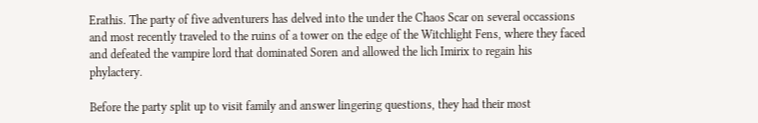Erathis. The party of five adventurers has delved into the under the Chaos Scar on several occassions and most recently traveled to the ruins of a tower on the edge of the Witchlight Fens, where they faced and defeated the vampire lord that dominated Soren and allowed the lich Imirix to regain his phylactery.

Before the party split up to visit family and answer lingering questions, they had their most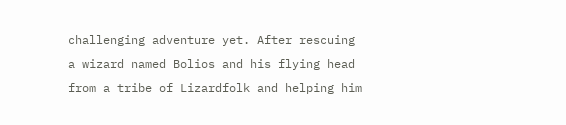challenging adventure yet. After rescuing a wizard named Bolios and his flying head from a tribe of Lizardfolk and helping him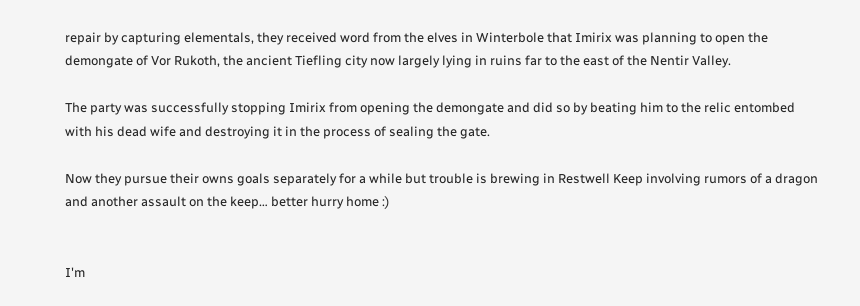repair by capturing elementals, they received word from the elves in Winterbole that Imirix was planning to open the demongate of Vor Rukoth, the ancient Tiefling city now largely lying in ruins far to the east of the Nentir Valley.

The party was successfully stopping Imirix from opening the demongate and did so by beating him to the relic entombed with his dead wife and destroying it in the process of sealing the gate.

Now they pursue their owns goals separately for a while but trouble is brewing in Restwell Keep involving rumors of a dragon and another assault on the keep… better hurry home :)


I'm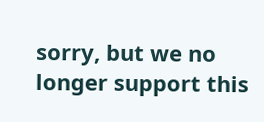sorry, but we no longer support this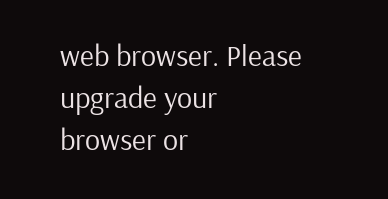web browser. Please upgrade your browser or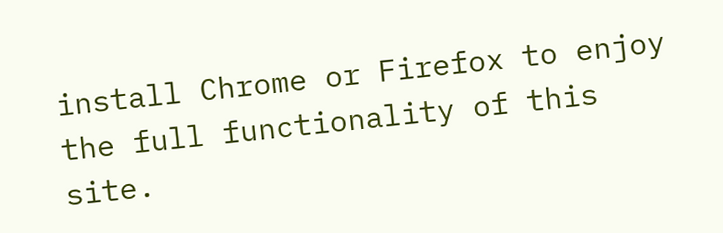install Chrome or Firefox to enjoy the full functionality of this site.